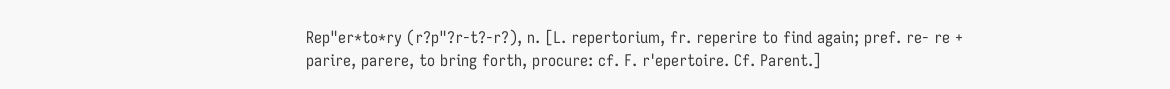Rep"er*to*ry (r?p"?r-t?-r?), n. [L. repertorium, fr. reperire to find again; pref. re- re + parire, parere, to bring forth, procure: cf. F. r'epertoire. Cf. Parent.]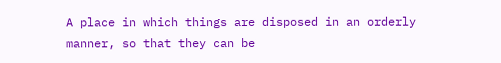A place in which things are disposed in an orderly manner, so that they can be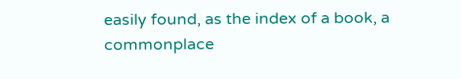easily found, as the index of a book, a commonplace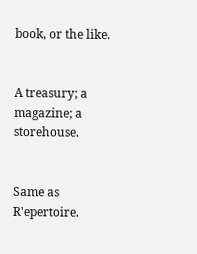book, or the like.


A treasury; a magazine; a storehouse.


Same as R'epertoire.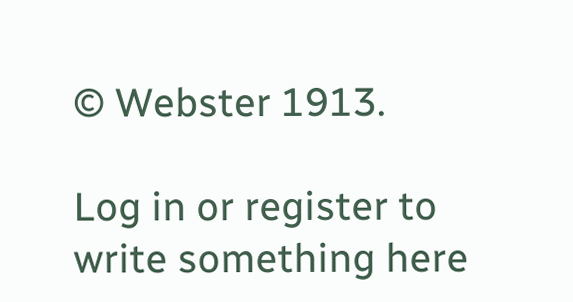© Webster 1913.

Log in or register to write something here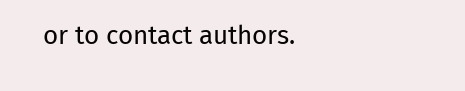or to contact authors.